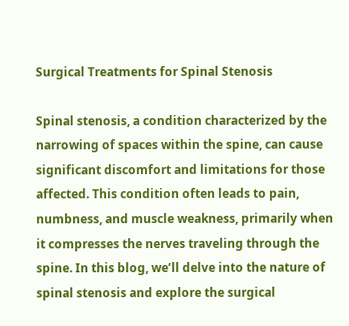Surgical Treatments for Spinal Stenosis

Spinal stenosis, a condition characterized by the narrowing of spaces within the spine, can cause significant discomfort and limitations for those affected. This condition often leads to pain, numbness, and muscle weakness, primarily when it compresses the nerves traveling through the spine. In this blog, we’ll delve into the nature of spinal stenosis and explore the surgical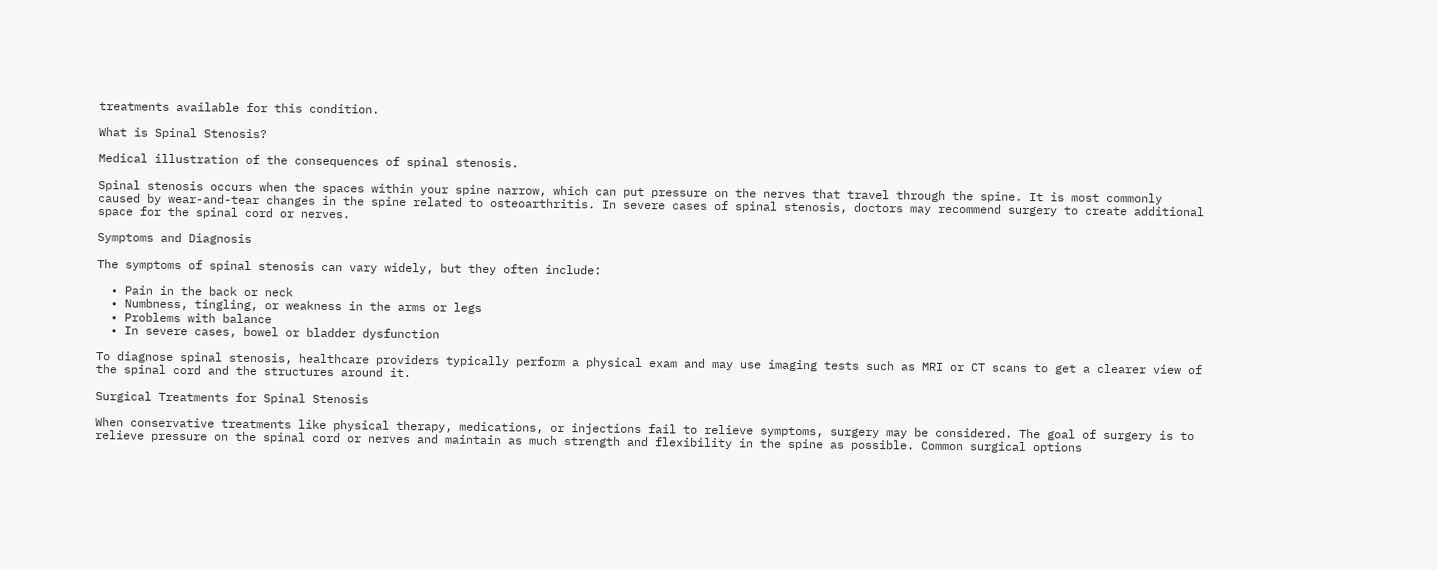treatments available for this condition.

What is Spinal Stenosis?

Medical illustration of the consequences of spinal stenosis.

Spinal stenosis occurs when the spaces within your spine narrow, which can put pressure on the nerves that travel through the spine. It is most commonly caused by wear-and-tear changes in the spine related to osteoarthritis. In severe cases of spinal stenosis, doctors may recommend surgery to create additional space for the spinal cord or nerves.

Symptoms and Diagnosis

The symptoms of spinal stenosis can vary widely, but they often include:

  • Pain in the back or neck
  • Numbness, tingling, or weakness in the arms or legs
  • Problems with balance
  • In severe cases, bowel or bladder dysfunction

To diagnose spinal stenosis, healthcare providers typically perform a physical exam and may use imaging tests such as MRI or CT scans to get a clearer view of the spinal cord and the structures around it.

Surgical Treatments for Spinal Stenosis

When conservative treatments like physical therapy, medications, or injections fail to relieve symptoms, surgery may be considered. The goal of surgery is to relieve pressure on the spinal cord or nerves and maintain as much strength and flexibility in the spine as possible. Common surgical options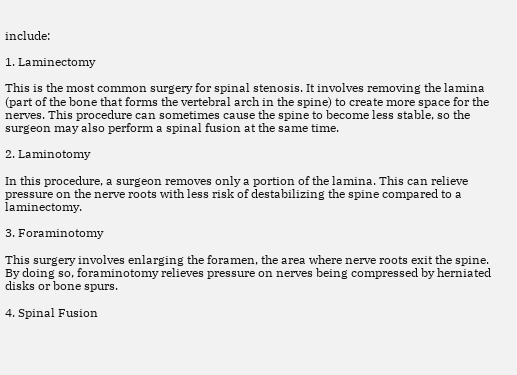include:

1. Laminectomy

This is the most common surgery for spinal stenosis. It involves removing the lamina (part of the bone that forms the vertebral arch in the spine) to create more space for the nerves. This procedure can sometimes cause the spine to become less stable, so the surgeon may also perform a spinal fusion at the same time.

2. Laminotomy

In this procedure, a surgeon removes only a portion of the lamina. This can relieve pressure on the nerve roots with less risk of destabilizing the spine compared to a laminectomy.

3. Foraminotomy

This surgery involves enlarging the foramen, the area where nerve roots exit the spine. By doing so, foraminotomy relieves pressure on nerves being compressed by herniated disks or bone spurs.

4. Spinal Fusion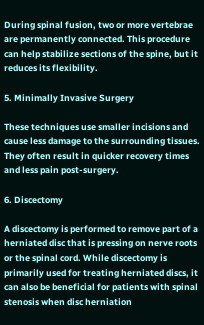During spinal fusion, two or more vertebrae are permanently connected. This procedure can help stabilize sections of the spine, but it reduces its flexibility.

5. Minimally Invasive Surgery

These techniques use smaller incisions and cause less damage to the surrounding tissues. They often result in quicker recovery times and less pain post-surgery.

6. Discectomy

A discectomy is performed to remove part of a herniated disc that is pressing on nerve roots or the spinal cord. While discectomy is primarily used for treating herniated discs, it can also be beneficial for patients with spinal stenosis when disc herniation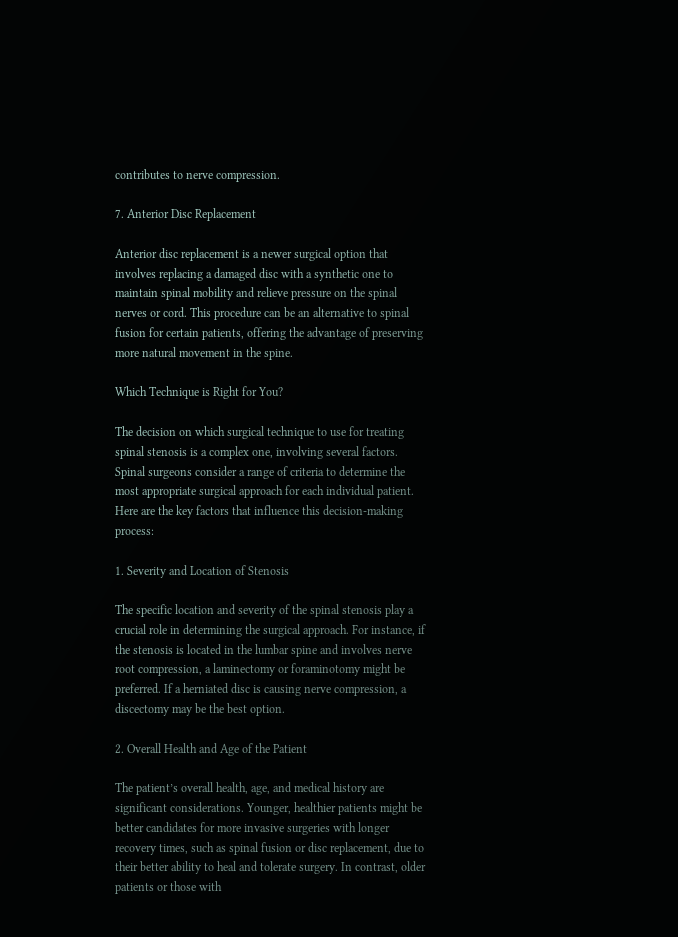contributes to nerve compression.

7. Anterior Disc Replacement

Anterior disc replacement is a newer surgical option that involves replacing a damaged disc with a synthetic one to maintain spinal mobility and relieve pressure on the spinal nerves or cord. This procedure can be an alternative to spinal fusion for certain patients, offering the advantage of preserving more natural movement in the spine.

Which Technique is Right for You?

The decision on which surgical technique to use for treating spinal stenosis is a complex one, involving several factors. Spinal surgeons consider a range of criteria to determine the most appropriate surgical approach for each individual patient. Here are the key factors that influence this decision-making process:

1. Severity and Location of Stenosis

The specific location and severity of the spinal stenosis play a crucial role in determining the surgical approach. For instance, if the stenosis is located in the lumbar spine and involves nerve root compression, a laminectomy or foraminotomy might be preferred. If a herniated disc is causing nerve compression, a discectomy may be the best option.

2. Overall Health and Age of the Patient

The patient’s overall health, age, and medical history are significant considerations. Younger, healthier patients might be better candidates for more invasive surgeries with longer recovery times, such as spinal fusion or disc replacement, due to their better ability to heal and tolerate surgery. In contrast, older patients or those with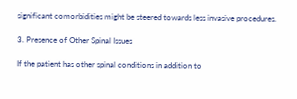significant comorbidities might be steered towards less invasive procedures.

3. Presence of Other Spinal Issues

If the patient has other spinal conditions in addition to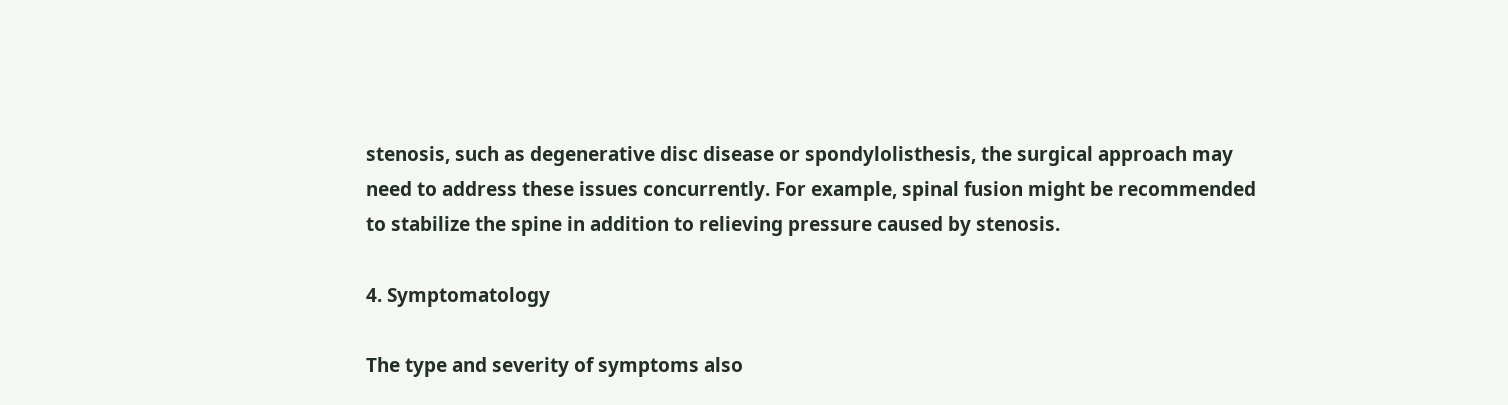stenosis, such as degenerative disc disease or spondylolisthesis, the surgical approach may need to address these issues concurrently. For example, spinal fusion might be recommended to stabilize the spine in addition to relieving pressure caused by stenosis.

4. Symptomatology

The type and severity of symptoms also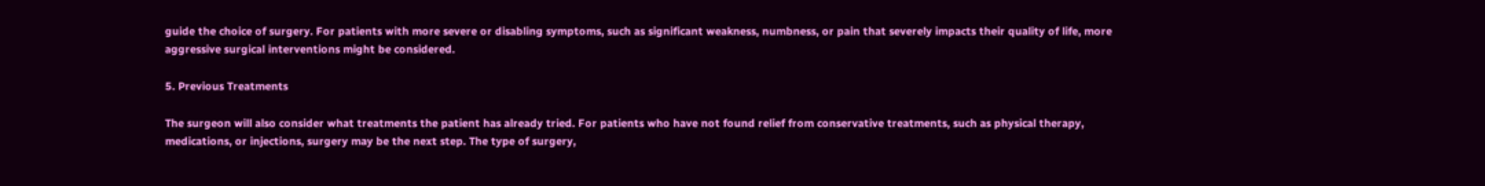guide the choice of surgery. For patients with more severe or disabling symptoms, such as significant weakness, numbness, or pain that severely impacts their quality of life, more aggressive surgical interventions might be considered.

5. Previous Treatments

The surgeon will also consider what treatments the patient has already tried. For patients who have not found relief from conservative treatments, such as physical therapy, medications, or injections, surgery may be the next step. The type of surgery,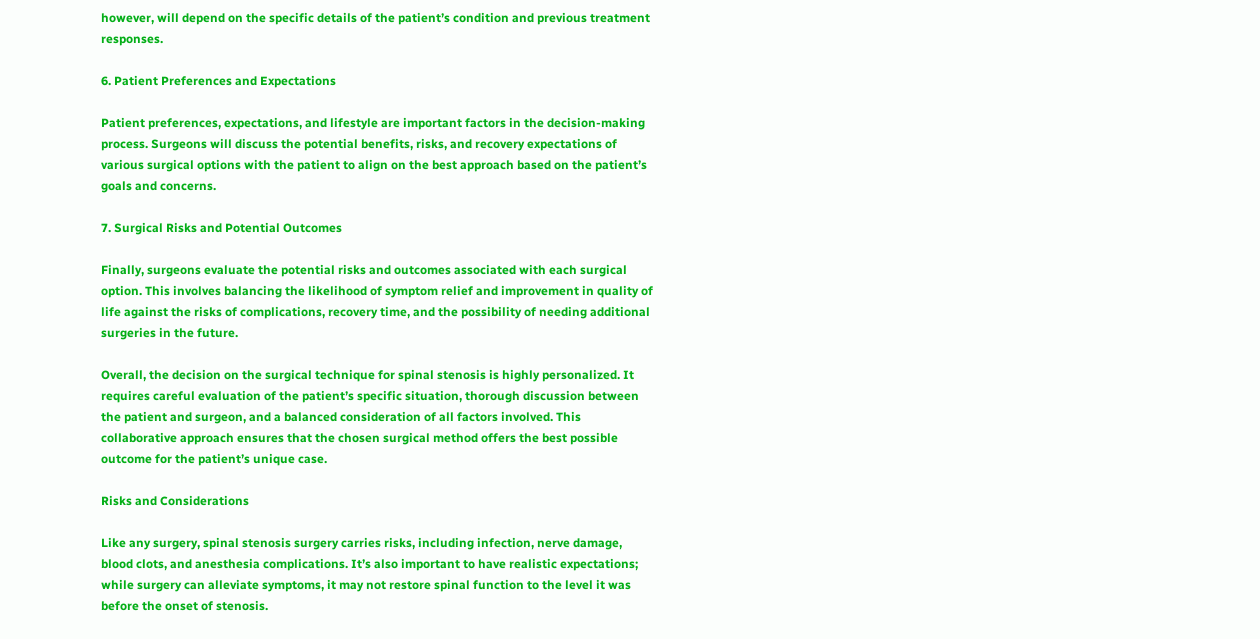however, will depend on the specific details of the patient’s condition and previous treatment responses.

6. Patient Preferences and Expectations

Patient preferences, expectations, and lifestyle are important factors in the decision-making process. Surgeons will discuss the potential benefits, risks, and recovery expectations of various surgical options with the patient to align on the best approach based on the patient’s goals and concerns.

7. Surgical Risks and Potential Outcomes

Finally, surgeons evaluate the potential risks and outcomes associated with each surgical option. This involves balancing the likelihood of symptom relief and improvement in quality of life against the risks of complications, recovery time, and the possibility of needing additional surgeries in the future.

Overall, the decision on the surgical technique for spinal stenosis is highly personalized. It requires careful evaluation of the patient’s specific situation, thorough discussion between the patient and surgeon, and a balanced consideration of all factors involved. This collaborative approach ensures that the chosen surgical method offers the best possible outcome for the patient’s unique case.

Risks and Considerations

Like any surgery, spinal stenosis surgery carries risks, including infection, nerve damage, blood clots, and anesthesia complications. It’s also important to have realistic expectations; while surgery can alleviate symptoms, it may not restore spinal function to the level it was before the onset of stenosis.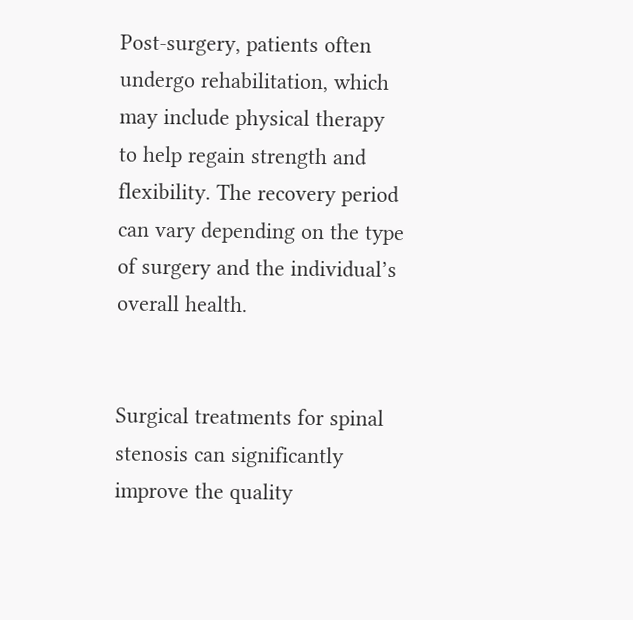Post-surgery, patients often undergo rehabilitation, which may include physical therapy to help regain strength and flexibility. The recovery period can vary depending on the type of surgery and the individual’s overall health.


Surgical treatments for spinal stenosis can significantly improve the quality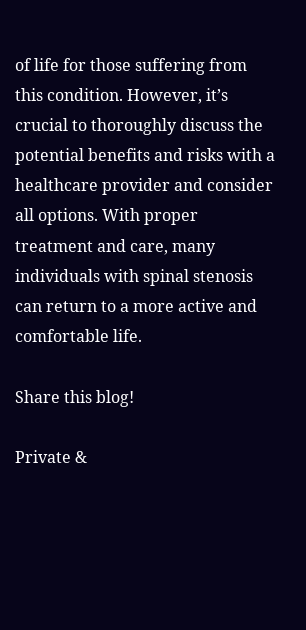of life for those suffering from this condition. However, it’s crucial to thoroughly discuss the potential benefits and risks with a healthcare provider and consider all options. With proper treatment and care, many individuals with spinal stenosis can return to a more active and comfortable life.

Share this blog!

Private &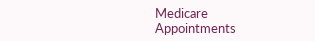Medicare Appointments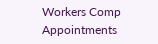Workers Comp Appointments